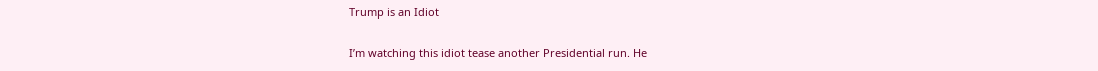Trump is an Idiot

I’m watching this idiot tease another Presidential run. He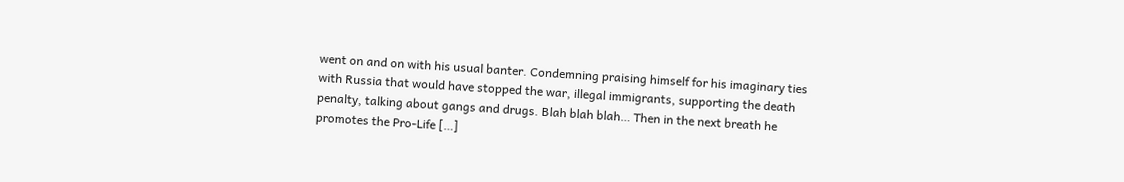went on and on with his usual banter. Condemning praising himself for his imaginary ties with Russia that would have stopped the war, illegal immigrants, supporting the death penalty, talking about gangs and drugs. Blah blah blah… Then in the next breath he promotes the Pro-Life […]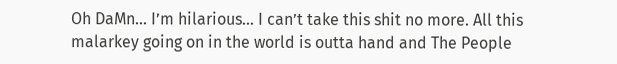Oh DaMn… I’m hilarious… I can’t take this shit no more. All this malarkey going on in the world is outta hand and The People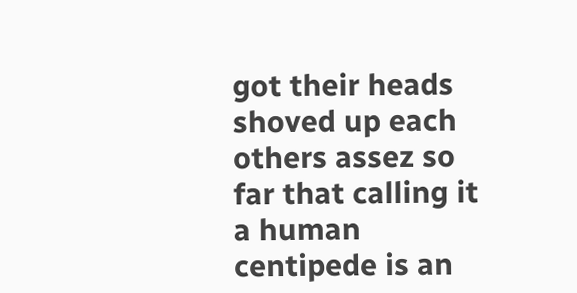got their heads shoved up each others assez so far that calling it a human centipede is an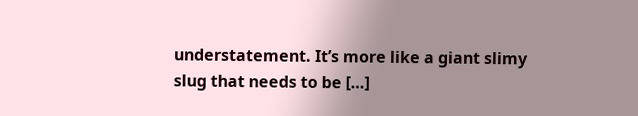understatement. It’s more like a giant slimy slug that needs to be […]